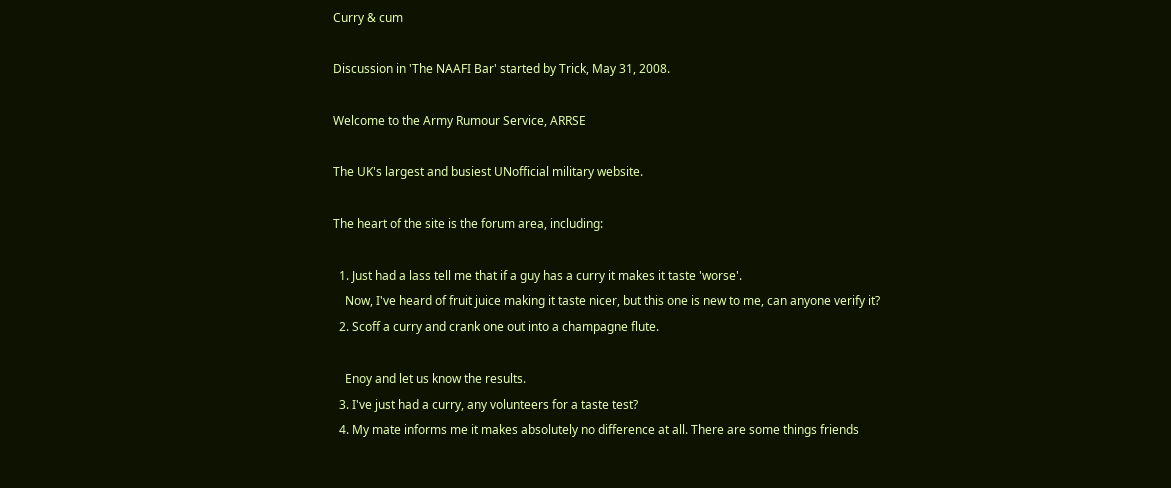Curry & cum

Discussion in 'The NAAFI Bar' started by Trick, May 31, 2008.

Welcome to the Army Rumour Service, ARRSE

The UK's largest and busiest UNofficial military website.

The heart of the site is the forum area, including:

  1. Just had a lass tell me that if a guy has a curry it makes it taste 'worse'.
    Now, I've heard of fruit juice making it taste nicer, but this one is new to me, can anyone verify it?
  2. Scoff a curry and crank one out into a champagne flute.

    Enoy and let us know the results.
  3. I've just had a curry, any volunteers for a taste test?
  4. My mate informs me it makes absolutely no difference at all. There are some things friends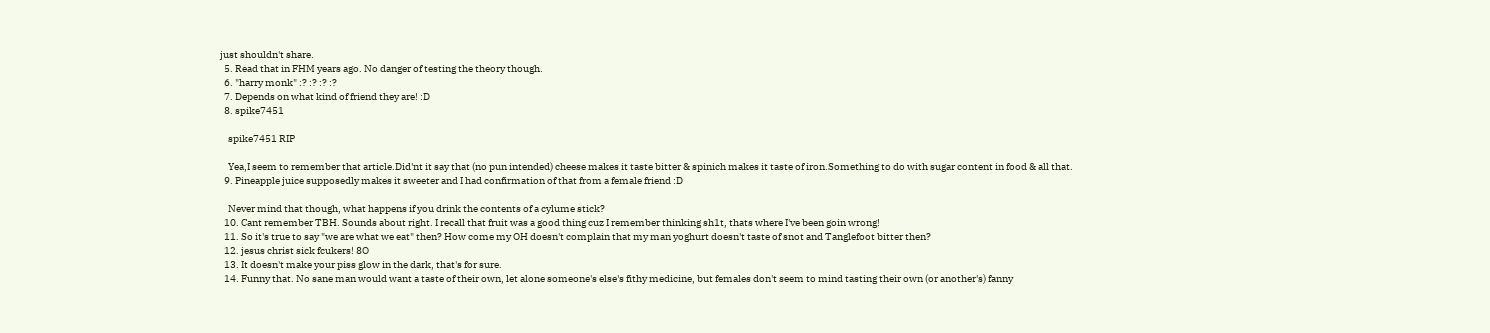just shouldn't share.
  5. Read that in FHM years ago. No danger of testing the theory though.
  6. "harry monk" :? :? :? :?
  7. Depends on what kind of friend they are! :D
  8. spike7451

    spike7451 RIP

    Yea,I seem to remember that article.Did'nt it say that (no pun intended) cheese makes it taste bitter & spinich makes it taste of iron.Something to do with sugar content in food & all that.
  9. Pineapple juice supposedly makes it sweeter and I had confirmation of that from a female friend :D

    Never mind that though, what happens if you drink the contents of a cylume stick?
  10. Cant remember TBH. Sounds about right. I recall that fruit was a good thing cuz I remember thinking sh1t, thats where I've been goin wrong!
  11. So it's true to say "we are what we eat" then? How come my OH doesn't complain that my man yoghurt doesn't taste of snot and Tanglefoot bitter then?
  12. jesus christ sick fcukers! 8O
  13. It doesn't make your piss glow in the dark, that's for sure.
  14. Funny that. No sane man would want a taste of their own, let alone someone's else's fithy medicine, but females don't seem to mind tasting their own (or another's) fanny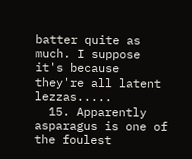batter quite as much. I suppose it's because they're all latent lezzas.....
  15. Apparently asparagus is one of the foulest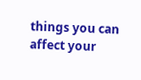things you can affect your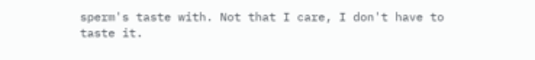sperm's taste with. Not that I care, I don't have to taste it.